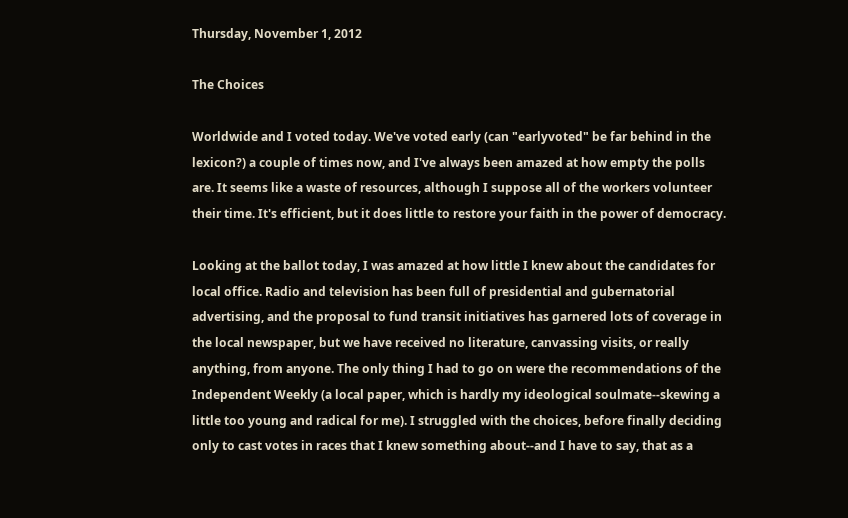Thursday, November 1, 2012

The Choices

Worldwide and I voted today. We've voted early (can "earlyvoted" be far behind in the lexicon?) a couple of times now, and I've always been amazed at how empty the polls are. It seems like a waste of resources, although I suppose all of the workers volunteer their time. It's efficient, but it does little to restore your faith in the power of democracy.

Looking at the ballot today, I was amazed at how little I knew about the candidates for local office. Radio and television has been full of presidential and gubernatorial advertising, and the proposal to fund transit initiatives has garnered lots of coverage in the local newspaper, but we have received no literature, canvassing visits, or really anything, from anyone. The only thing I had to go on were the recommendations of the Independent Weekly (a local paper, which is hardly my ideological soulmate--skewing a little too young and radical for me). I struggled with the choices, before finally deciding only to cast votes in races that I knew something about--and I have to say, that as a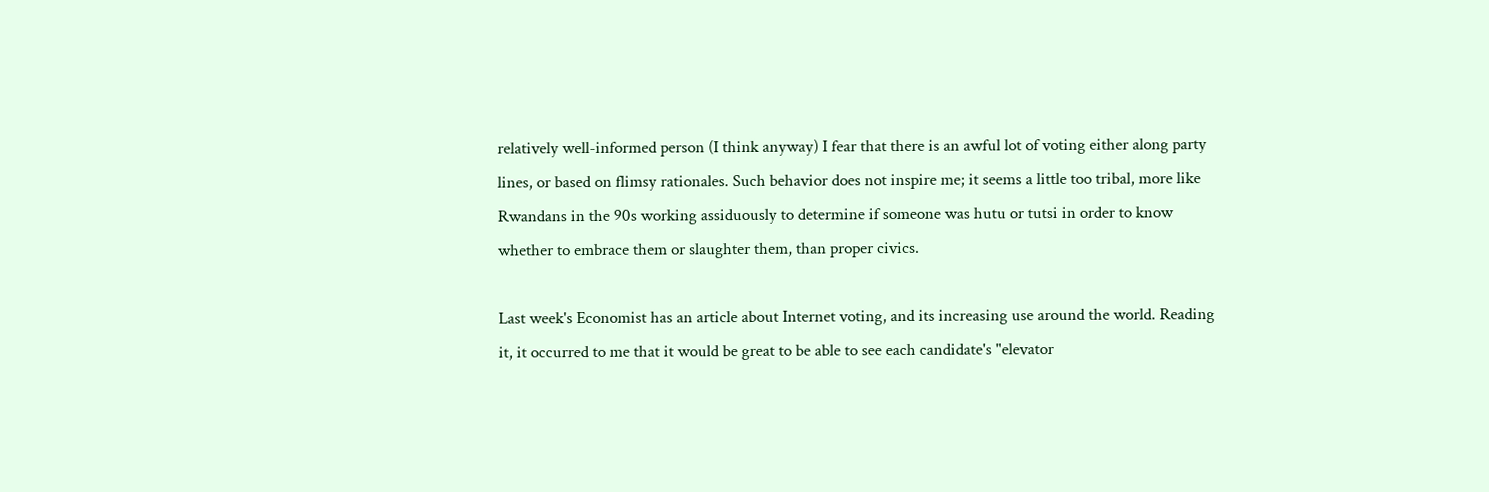relatively well-informed person (I think anyway) I fear that there is an awful lot of voting either along party lines, or based on flimsy rationales. Such behavior does not inspire me; it seems a little too tribal, more like Rwandans in the 90s working assiduously to determine if someone was hutu or tutsi in order to know whether to embrace them or slaughter them, than proper civics.

Last week's Economist has an article about Internet voting, and its increasing use around the world. Reading it, it occurred to me that it would be great to be able to see each candidate's "elevator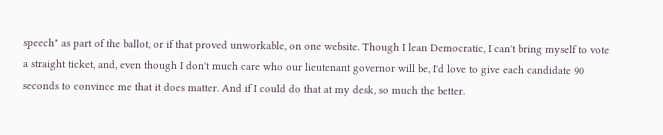speech" as part of the ballot, or if that proved unworkable, on one website. Though I lean Democratic, I can't bring myself to vote a straight ticket, and, even though I don't much care who our lieutenant governor will be, I'd love to give each candidate 90 seconds to convince me that it does matter. And if I could do that at my desk, so much the better.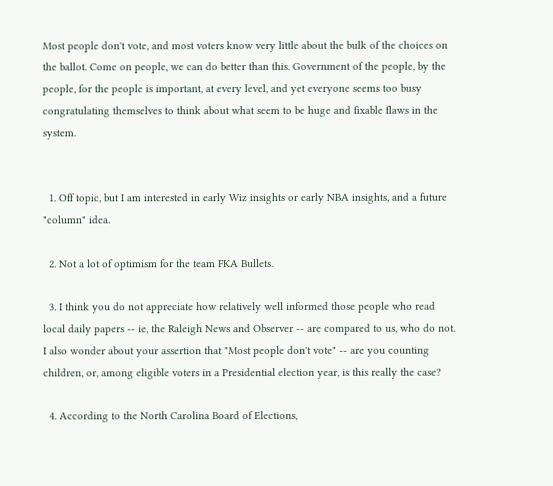Most people don't vote, and most voters know very little about the bulk of the choices on the ballot. Come on people, we can do better than this. Government of the people, by the people, for the people is important, at every level, and yet everyone seems too busy congratulating themselves to think about what seem to be huge and fixable flaws in the system.


  1. Off topic, but I am interested in early Wiz insights or early NBA insights, and a future "column" idea.

  2. Not a lot of optimism for the team FKA Bullets.

  3. I think you do not appreciate how relatively well informed those people who read local daily papers -- ie, the Raleigh News and Observer -- are compared to us, who do not. I also wonder about your assertion that "Most people don't vote" -- are you counting children, or, among eligible voters in a Presidential election year, is this really the case?

  4. According to the North Carolina Board of Elections,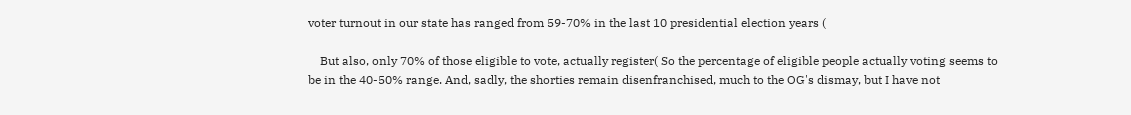voter turnout in our state has ranged from 59-70% in the last 10 presidential election years (

    But also, only 70% of those eligible to vote, actually register( So the percentage of eligible people actually voting seems to be in the 40-50% range. And, sadly, the shorties remain disenfranchised, much to the OG's dismay, but I have not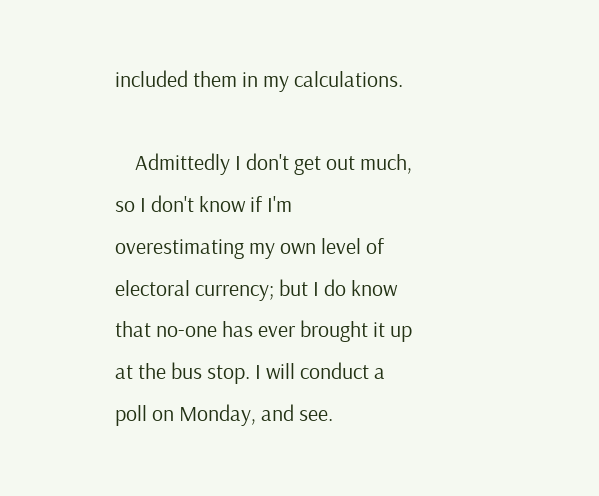included them in my calculations.

    Admittedly I don't get out much, so I don't know if I'm overestimating my own level of electoral currency; but I do know that no-one has ever brought it up at the bus stop. I will conduct a poll on Monday, and see.